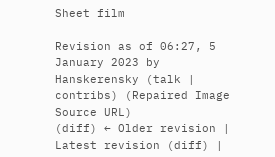Sheet film

Revision as of 06:27, 5 January 2023 by Hanskerensky (talk | contribs) (Repaired Image Source URL)
(diff) ← Older revision | Latest revision (diff) |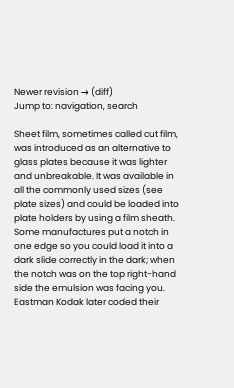Newer revision → (diff)
Jump to: navigation, search

Sheet film, sometimes called cut film, was introduced as an alternative to glass plates because it was lighter and unbreakable. It was available in all the commonly used sizes (see plate sizes) and could be loaded into plate holders by using a film sheath. Some manufactures put a notch in one edge so you could load it into a dark slide correctly in the dark; when the notch was on the top right-hand side the emulsion was facing you. Eastman Kodak later coded their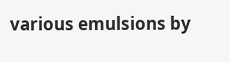various emulsions by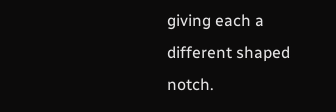giving each a different shaped notch.